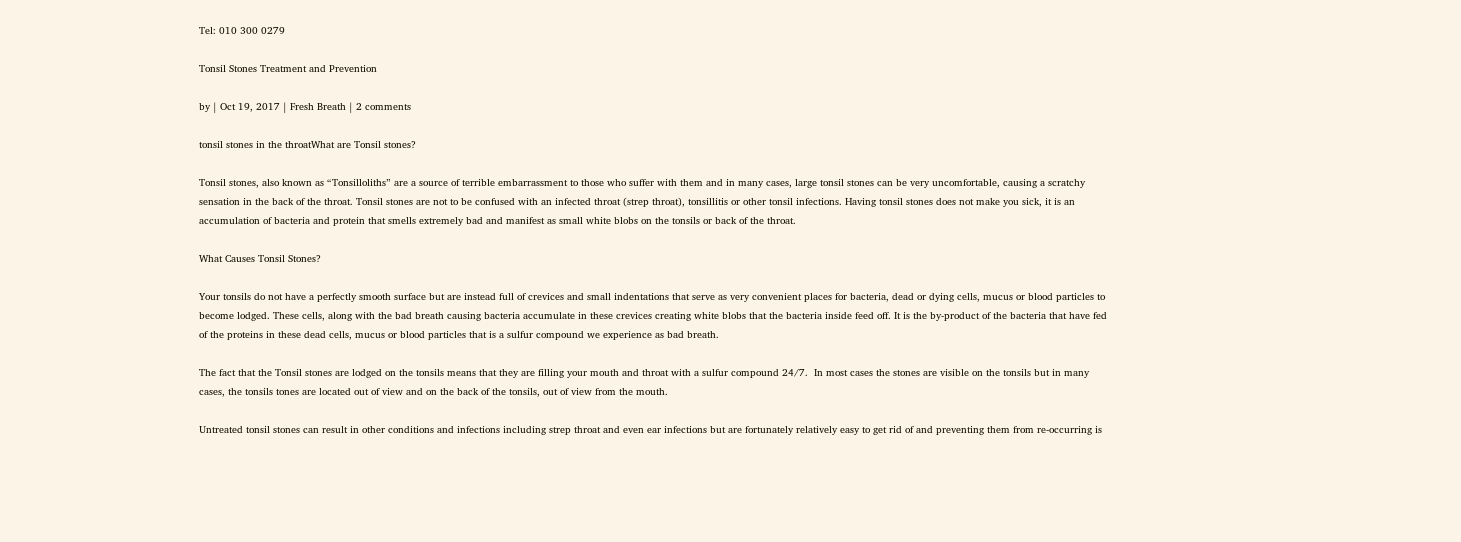Tel: 010 300 0279

Tonsil Stones Treatment and Prevention

by | Oct 19, 2017 | Fresh Breath | 2 comments

tonsil stones in the throatWhat are Tonsil stones?

Tonsil stones, also known as “Tonsilloliths” are a source of terrible embarrassment to those who suffer with them and in many cases, large tonsil stones can be very uncomfortable, causing a scratchy sensation in the back of the throat. Tonsil stones are not to be confused with an infected throat (strep throat), tonsillitis or other tonsil infections. Having tonsil stones does not make you sick, it is an accumulation of bacteria and protein that smells extremely bad and manifest as small white blobs on the tonsils or back of the throat.

What Causes Tonsil Stones?

Your tonsils do not have a perfectly smooth surface but are instead full of crevices and small indentations that serve as very convenient places for bacteria, dead or dying cells, mucus or blood particles to become lodged. These cells, along with the bad breath causing bacteria accumulate in these crevices creating white blobs that the bacteria inside feed off. It is the by-product of the bacteria that have fed of the proteins in these dead cells, mucus or blood particles that is a sulfur compound we experience as bad breath.

The fact that the Tonsil stones are lodged on the tonsils means that they are filling your mouth and throat with a sulfur compound 24/7.  In most cases the stones are visible on the tonsils but in many cases, the tonsils tones are located out of view and on the back of the tonsils, out of view from the mouth.

Untreated tonsil stones can result in other conditions and infections including strep throat and even ear infections but are fortunately relatively easy to get rid of and preventing them from re-occurring is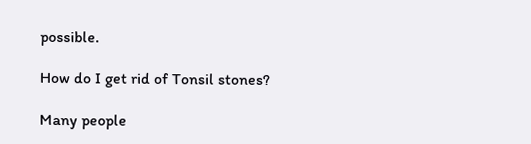possible.

How do I get rid of Tonsil stones?

Many people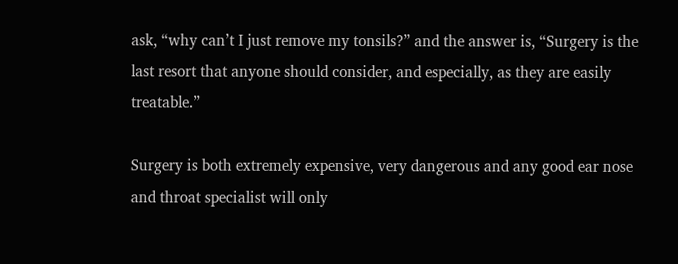ask, “why can’t I just remove my tonsils?” and the answer is, “Surgery is the last resort that anyone should consider, and especially, as they are easily treatable.”

Surgery is both extremely expensive, very dangerous and any good ear nose and throat specialist will only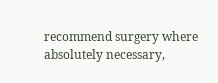recommend surgery where absolutely necessary,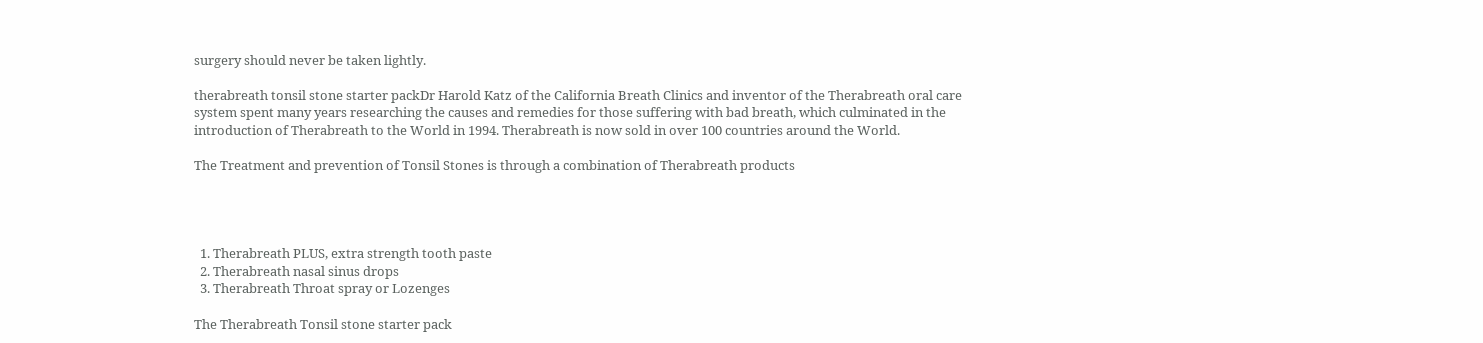surgery should never be taken lightly.

therabreath tonsil stone starter packDr Harold Katz of the California Breath Clinics and inventor of the Therabreath oral care system spent many years researching the causes and remedies for those suffering with bad breath, which culminated in the introduction of Therabreath to the World in 1994. Therabreath is now sold in over 100 countries around the World.

The Treatment and prevention of Tonsil Stones is through a combination of Therabreath products




  1. Therabreath PLUS, extra strength tooth paste
  2. Therabreath nasal sinus drops
  3. Therabreath Throat spray or Lozenges

The Therabreath Tonsil stone starter pack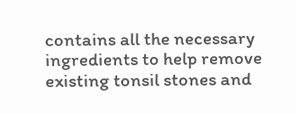contains all the necessary ingredients to help remove existing tonsil stones and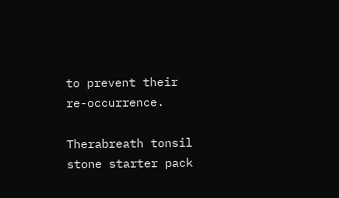to prevent their re-occurrence.

Therabreath tonsil stone starter pack